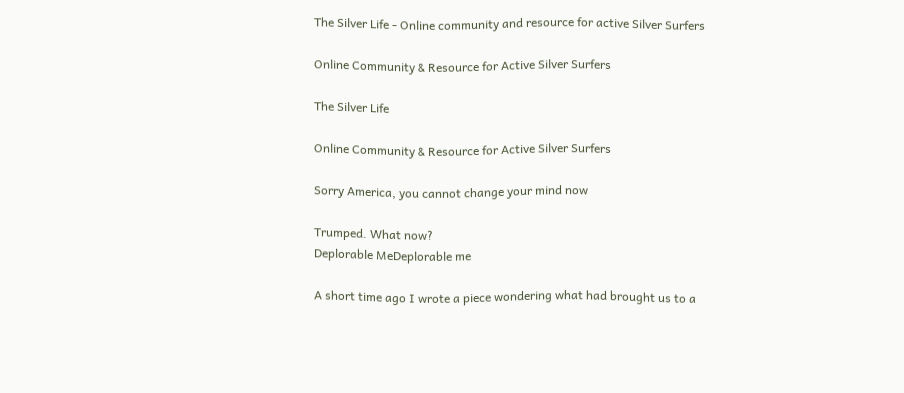The Silver Life - Online community and resource for active Silver Surfers

Online Community & Resource for Active Silver Surfers

The Silver Life

Online Community & Resource for Active Silver Surfers

Sorry America, you cannot change your mind now

Trumped. What now?
Deplorable MeDeplorable me

A short time ago I wrote a piece wondering what had brought us to a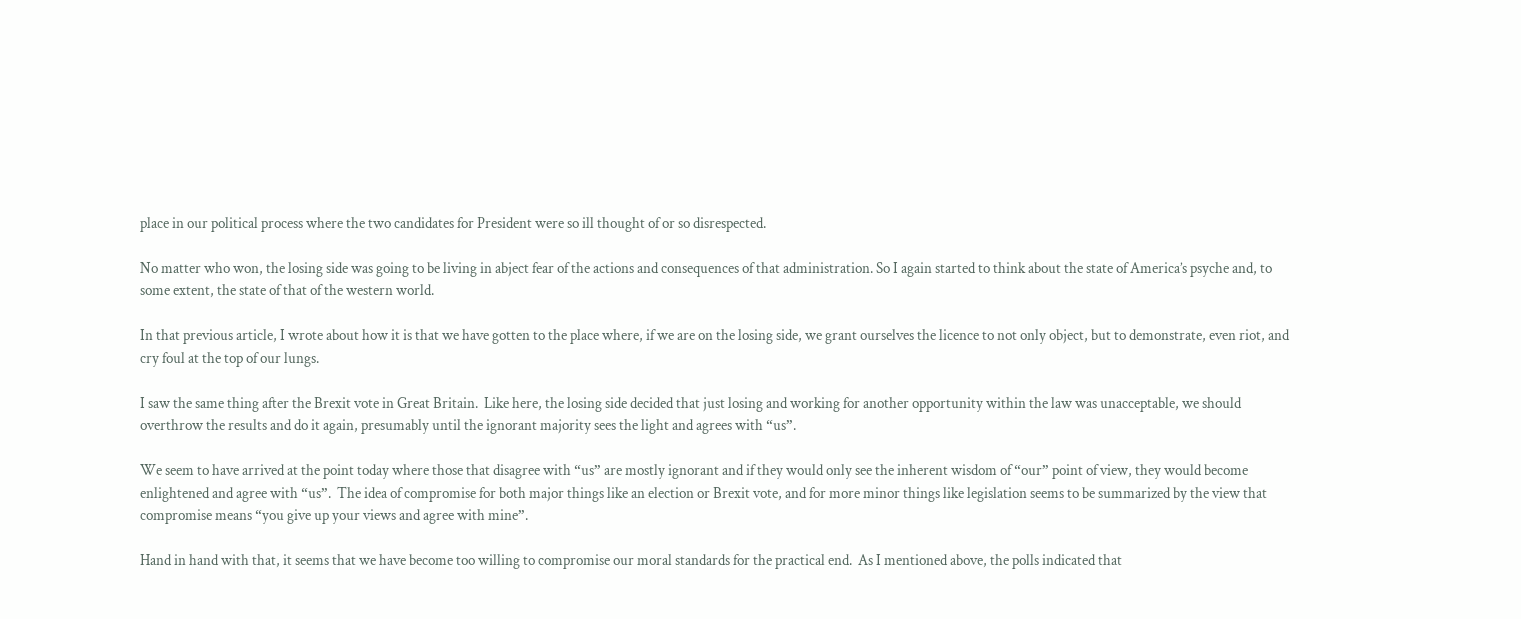place in our political process where the two candidates for President were so ill thought of or so disrespected.

No matter who won, the losing side was going to be living in abject fear of the actions and consequences of that administration. So I again started to think about the state of America’s psyche and, to some extent, the state of that of the western world.

In that previous article, I wrote about how it is that we have gotten to the place where, if we are on the losing side, we grant ourselves the licence to not only object, but to demonstrate, even riot, and cry foul at the top of our lungs.

I saw the same thing after the Brexit vote in Great Britain.  Like here, the losing side decided that just losing and working for another opportunity within the law was unacceptable, we should overthrow the results and do it again, presumably until the ignorant majority sees the light and agrees with “us”.

We seem to have arrived at the point today where those that disagree with “us” are mostly ignorant and if they would only see the inherent wisdom of “our” point of view, they would become enlightened and agree with “us”.  The idea of compromise for both major things like an election or Brexit vote, and for more minor things like legislation seems to be summarized by the view that compromise means “you give up your views and agree with mine”.

Hand in hand with that, it seems that we have become too willing to compromise our moral standards for the practical end.  As I mentioned above, the polls indicated that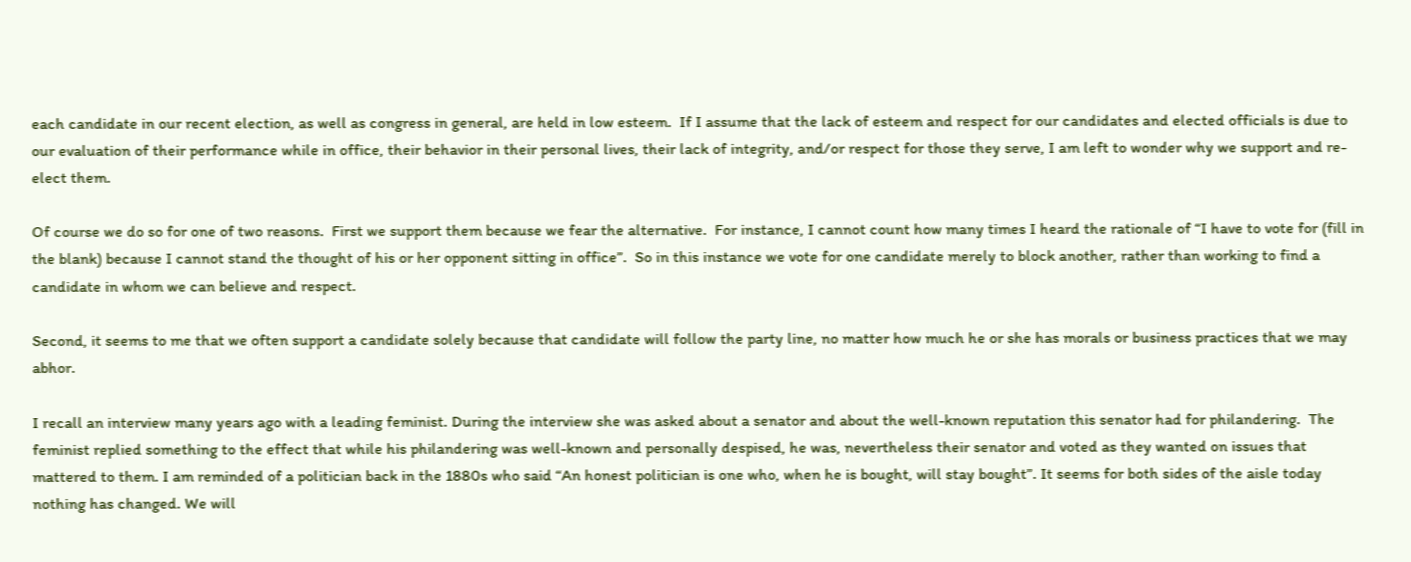each candidate in our recent election, as well as congress in general, are held in low esteem.  If I assume that the lack of esteem and respect for our candidates and elected officials is due to our evaluation of their performance while in office, their behavior in their personal lives, their lack of integrity, and/or respect for those they serve, I am left to wonder why we support and re-elect them.

Of course we do so for one of two reasons.  First we support them because we fear the alternative.  For instance, I cannot count how many times I heard the rationale of “I have to vote for (fill in the blank) because I cannot stand the thought of his or her opponent sitting in office”.  So in this instance we vote for one candidate merely to block another, rather than working to find a candidate in whom we can believe and respect.

Second, it seems to me that we often support a candidate solely because that candidate will follow the party line, no matter how much he or she has morals or business practices that we may abhor.

I recall an interview many years ago with a leading feminist. During the interview she was asked about a senator and about the well-known reputation this senator had for philandering.  The feminist replied something to the effect that while his philandering was well-known and personally despised, he was, nevertheless their senator and voted as they wanted on issues that mattered to them. I am reminded of a politician back in the 1880s who said “An honest politician is one who, when he is bought, will stay bought”. It seems for both sides of the aisle today nothing has changed. We will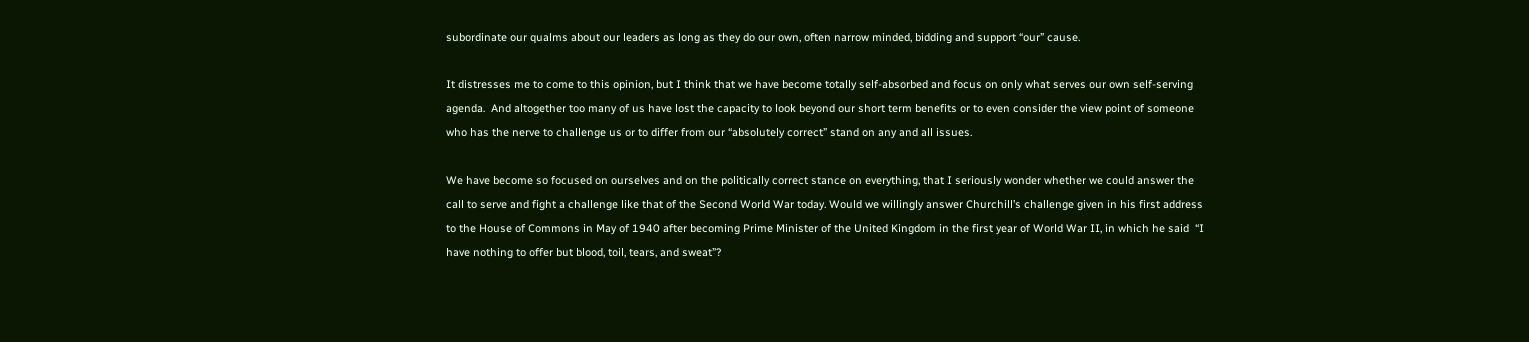subordinate our qualms about our leaders as long as they do our own, often narrow minded, bidding and support “our” cause.

It distresses me to come to this opinion, but I think that we have become totally self-absorbed and focus on only what serves our own self-serving agenda.  And altogether too many of us have lost the capacity to look beyond our short term benefits or to even consider the view point of someone who has the nerve to challenge us or to differ from our “absolutely correct” stand on any and all issues.

We have become so focused on ourselves and on the politically correct stance on everything, that I seriously wonder whether we could answer the call to serve and fight a challenge like that of the Second World War today. Would we willingly answer Churchill’s challenge given in his first address to the House of Commons in May of 1940 after becoming Prime Minister of the United Kingdom in the first year of World War II, in which he said  “I have nothing to offer but blood, toil, tears, and sweat”?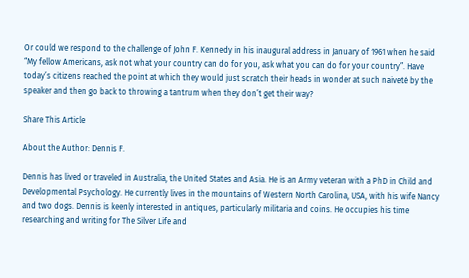Or could we respond to the challenge of John F. Kennedy in his inaugural address in January of 1961 when he said “My fellow Americans, ask not what your country can do for you, ask what you can do for your country”. Have today’s citizens reached the point at which they would just scratch their heads in wonder at such naiveté by the speaker and then go back to throwing a tantrum when they don’t get their way?

Share This Article

About the Author: Dennis F.

Dennis has lived or traveled in Australia, the United States and Asia. He is an Army veteran with a PhD in Child and Developmental Psychology. He currently lives in the mountains of Western North Carolina, USA, with his wife Nancy and two dogs. Dennis is keenly interested in antiques, particularly militaria and coins. He occupies his time researching and writing for The Silver Life and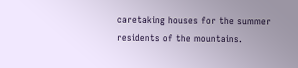caretaking houses for the summer residents of the mountains.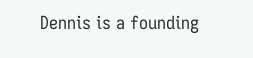Dennis is a founding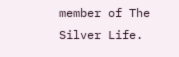member of The Silver Life.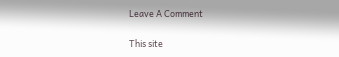Leave A Comment

This site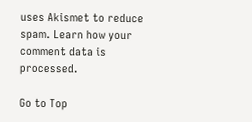uses Akismet to reduce spam. Learn how your comment data is processed.

Go to Top